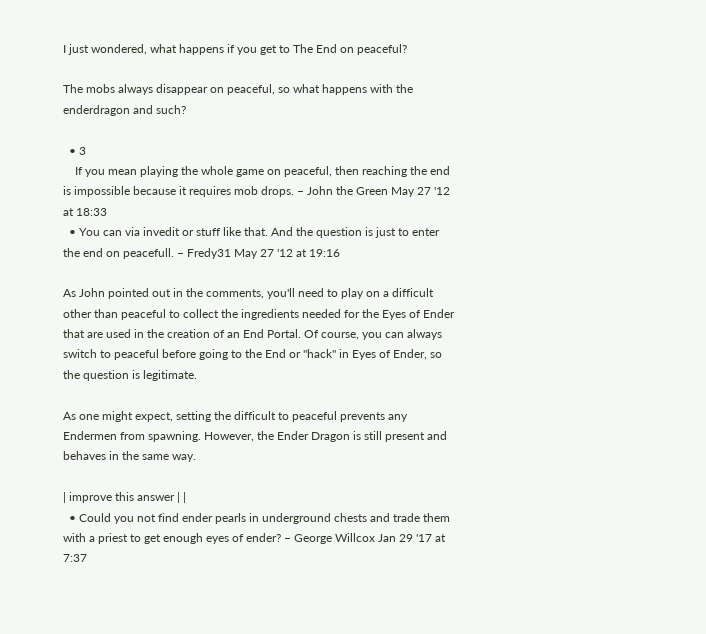I just wondered, what happens if you get to The End on peaceful?

The mobs always disappear on peaceful, so what happens with the enderdragon and such?

  • 3
    If you mean playing the whole game on peaceful, then reaching the end is impossible because it requires mob drops. – John the Green May 27 '12 at 18:33
  • You can via invedit or stuff like that. And the question is just to enter the end on peacefull. – Fredy31 May 27 '12 at 19:16

As John pointed out in the comments, you'll need to play on a difficult other than peaceful to collect the ingredients needed for the Eyes of Ender that are used in the creation of an End Portal. Of course, you can always switch to peaceful before going to the End or "hack" in Eyes of Ender, so the question is legitimate.

As one might expect, setting the difficult to peaceful prevents any Endermen from spawning. However, the Ender Dragon is still present and behaves in the same way.

| improve this answer | |
  • Could you not find ender pearls in underground chests and trade them with a priest to get enough eyes of ender? – George Willcox Jan 29 '17 at 7:37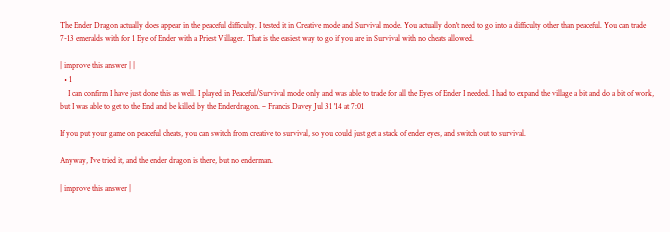The Ender Dragon actually does appear in the peaceful difficulty. I tested it in Creative mode and Survival mode. You actually don't need to go into a difficulty other than peaceful. You can trade 7-13 emeralds with for 1 Eye of Ender with a Priest Villager. That is the easiest way to go if you are in Survival with no cheats allowed.

| improve this answer | |
  • 1
    I can confirm I have just done this as well. I played in Peaceful/Survival mode only and was able to trade for all the Eyes of Ender I needed. I had to expand the village a bit and do a bit of work, but I was able to get to the End and be killed by the Enderdragon. – Francis Davey Jul 31 '14 at 7:01

If you put your game on peaceful cheats, you can switch from creative to survival, so you could just get a stack of ender eyes, and switch out to survival.

Anyway, I've tried it, and the ender dragon is there, but no enderman.

| improve this answer |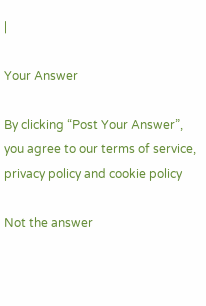|

Your Answer

By clicking “Post Your Answer”, you agree to our terms of service, privacy policy and cookie policy

Not the answer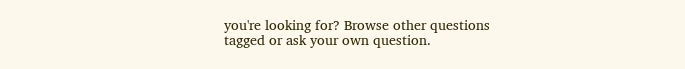you're looking for? Browse other questions tagged or ask your own question.